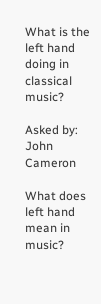What is the left hand doing in classical music?

Asked by: John Cameron

What does left hand mean in music?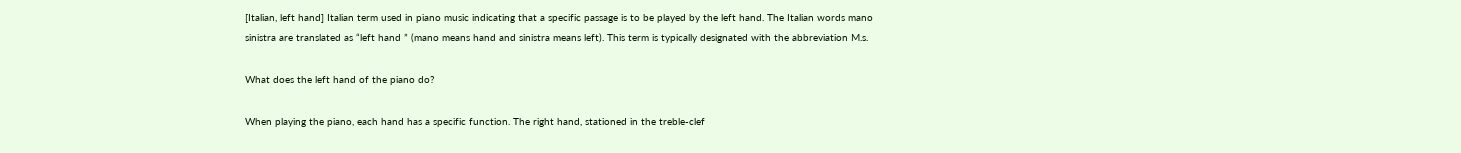[Italian, left hand] Italian term used in piano music indicating that a specific passage is to be played by the left hand. The Italian words mano sinistra are translated as “left hand ” (mano means hand and sinistra means left). This term is typically designated with the abbreviation M.s.

What does the left hand of the piano do?

When playing the piano, each hand has a specific function. The right hand, stationed in the treble-clef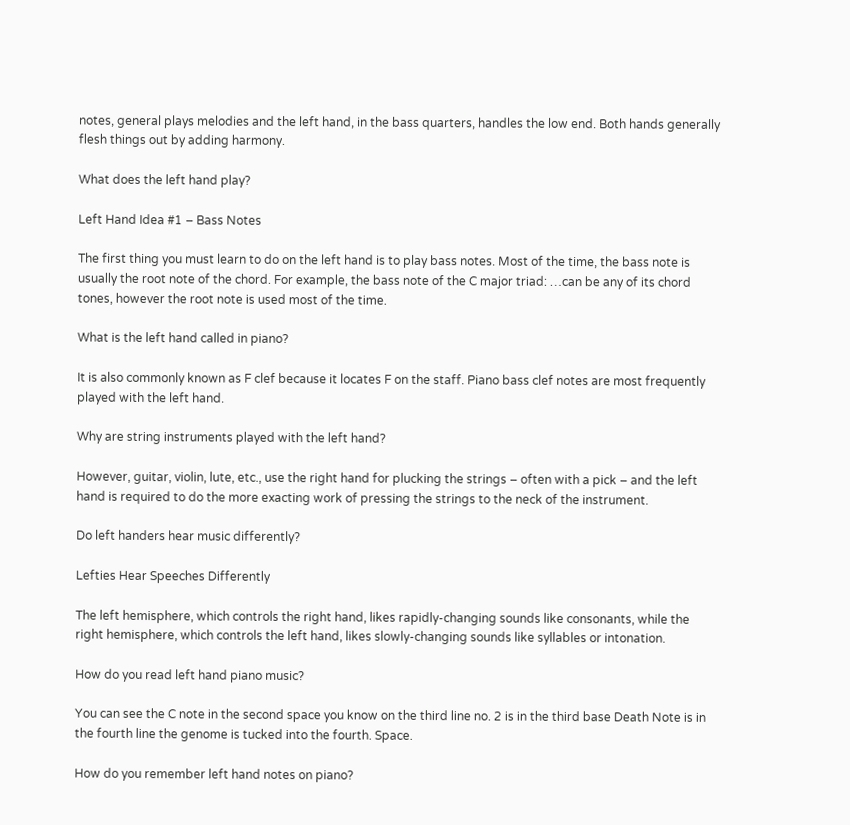notes, general plays melodies and the left hand, in the bass quarters, handles the low end. Both hands generally flesh things out by adding harmony.

What does the left hand play?

Left Hand Idea #1 – Bass Notes

The first thing you must learn to do on the left hand is to play bass notes. Most of the time, the bass note is usually the root note of the chord. For example, the bass note of the C major triad: …can be any of its chord tones, however the root note is used most of the time.

What is the left hand called in piano?

It is also commonly known as F clef because it locates F on the staff. Piano bass clef notes are most frequently played with the left hand.

Why are string instruments played with the left hand?

However, guitar, violin, lute, etc., use the right hand for plucking the strings – often with a pick – and the left hand is required to do the more exacting work of pressing the strings to the neck of the instrument.

Do left handers hear music differently?

Lefties Hear Speeches Differently

The left hemisphere, which controls the right hand, likes rapidly-changing sounds like consonants, while the right hemisphere, which controls the left hand, likes slowly-changing sounds like syllables or intonation.

How do you read left hand piano music?

You can see the C note in the second space you know on the third line no. 2 is in the third base Death Note is in the fourth line the genome is tucked into the fourth. Space.

How do you remember left hand notes on piano?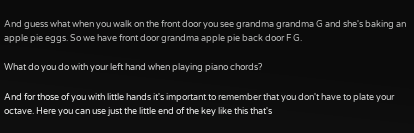And guess what when you walk on the front door you see grandma grandma G and she's baking an apple pie eggs. So we have front door grandma apple pie back door F G.

What do you do with your left hand when playing piano chords?

And for those of you with little hands it's important to remember that you don't have to plate your octave. Here you can use just the little end of the key like this that's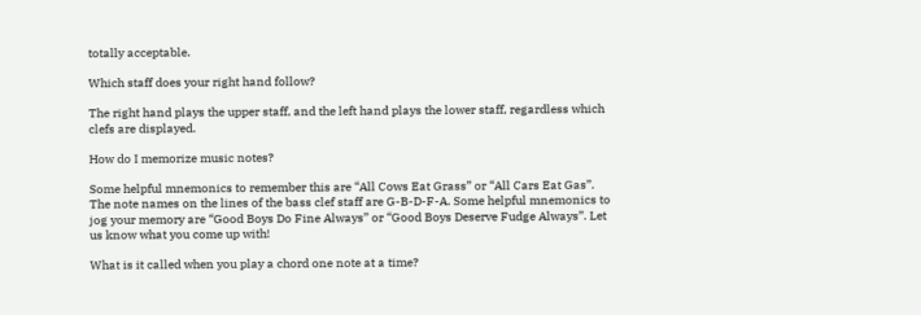totally acceptable.

Which staff does your right hand follow?

The right hand plays the upper staff, and the left hand plays the lower staff, regardless which clefs are displayed.

How do I memorize music notes?

Some helpful mnemonics to remember this are “All Cows Eat Grass” or “All Cars Eat Gas”. The note names on the lines of the bass clef staff are G-B-D-F-A. Some helpful mnemonics to jog your memory are “Good Boys Do Fine Always” or “Good Boys Deserve Fudge Always”. Let us know what you come up with!

What is it called when you play a chord one note at a time?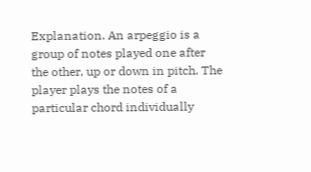Explanation. An arpeggio is a group of notes played one after the other, up or down in pitch. The player plays the notes of a particular chord individually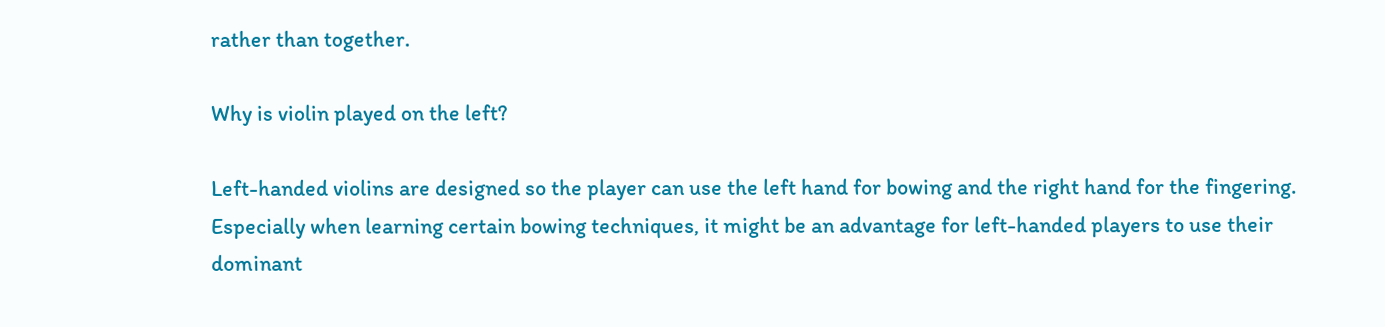rather than together.

Why is violin played on the left?

Left-handed violins are designed so the player can use the left hand for bowing and the right hand for the fingering. Especially when learning certain bowing techniques, it might be an advantage for left-handed players to use their dominant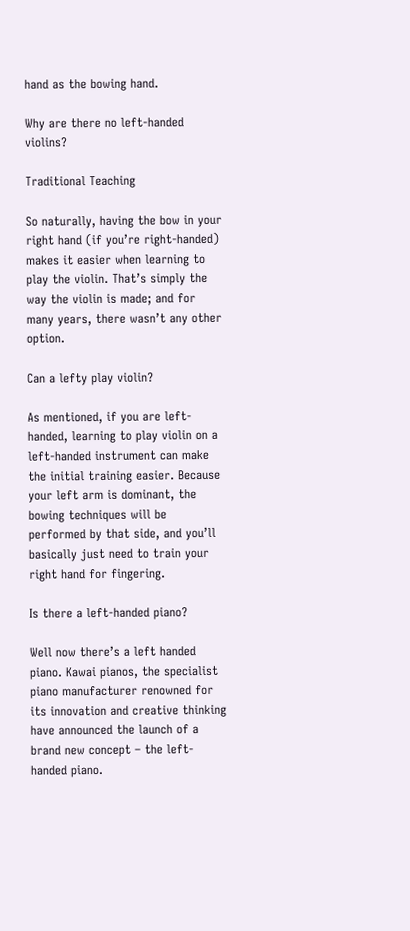hand as the bowing hand.

Why are there no left-handed violins?

Traditional Teaching

So naturally, having the bow in your right hand (if you’re right-handed) makes it easier when learning to play the violin. That’s simply the way the violin is made; and for many years, there wasn’t any other option.

Can a lefty play violin?

As mentioned, if you are left-handed, learning to play violin on a left-handed instrument can make the initial training easier. Because your left arm is dominant, the bowing techniques will be performed by that side, and you’ll basically just need to train your right hand for fingering.

Is there a left-handed piano?

Well now there’s a left handed piano. Kawai pianos, the specialist piano manufacturer renowned for its innovation and creative thinking have announced the launch of a brand new concept – the left-handed piano.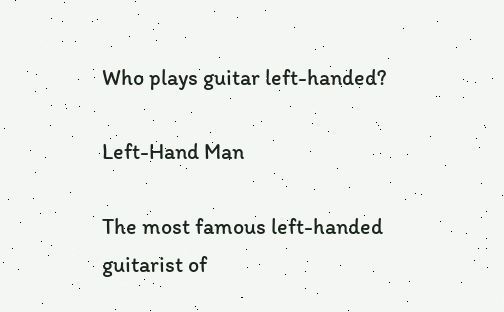Who plays guitar left-handed?

Left-Hand Man

The most famous left-handed guitarist of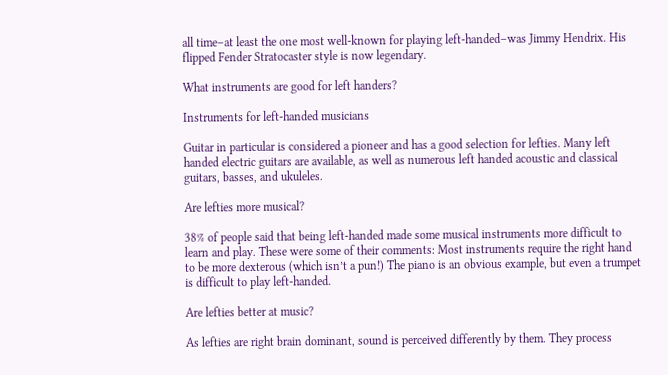all time–at least the one most well-known for playing left-handed–was Jimmy Hendrix. His flipped Fender Stratocaster style is now legendary.

What instruments are good for left handers?

Instruments for left-handed musicians

Guitar in particular is considered a pioneer and has a good selection for lefties. Many left handed electric guitars are available, as well as numerous left handed acoustic and classical guitars, basses, and ukuleles.

Are lefties more musical?

38% of people said that being left-handed made some musical instruments more difficult to learn and play. These were some of their comments: Most instruments require the right hand to be more dexterous (which isn’t a pun!) The piano is an obvious example, but even a trumpet is difficult to play left-handed.

Are lefties better at music?

As lefties are right brain dominant, sound is perceived differently by them. They process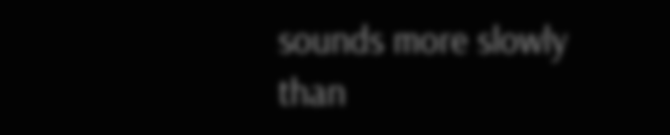sounds more slowly than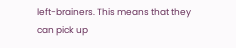left-brainers. This means that they can pick up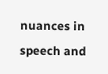nuances in speech and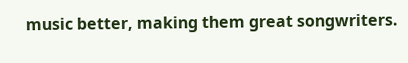music better, making them great songwriters.